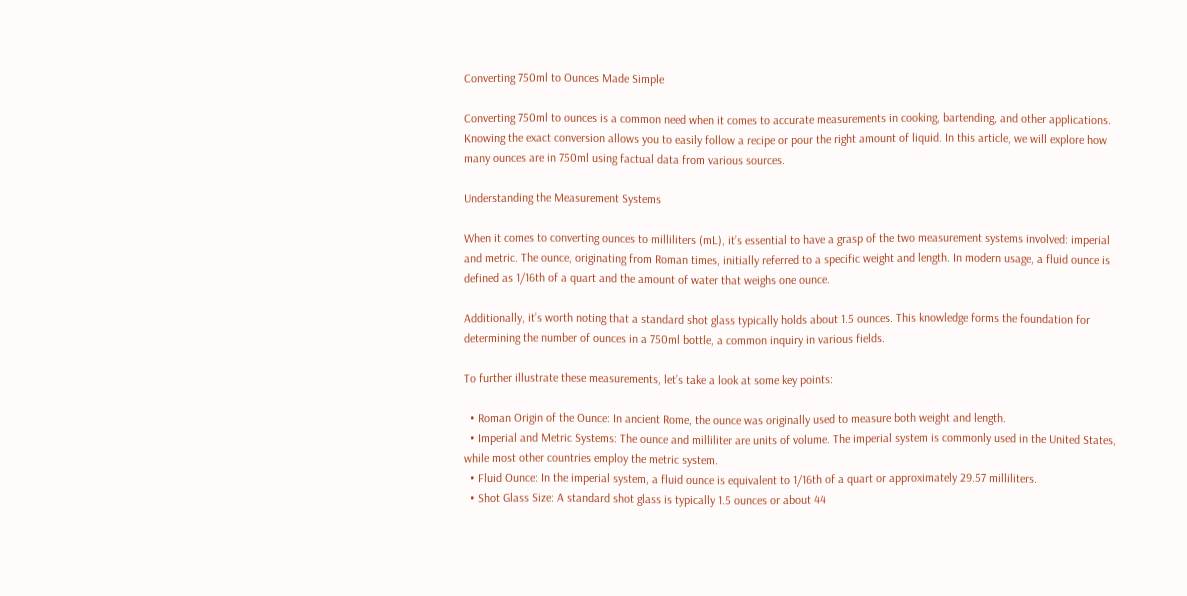Converting 750ml to Ounces Made Simple

Converting 750ml to ounces is a common need when it comes to accurate measurements in cooking, bartending, and other applications. Knowing the exact conversion allows you to easily follow a recipe or pour the right amount of liquid. In this article, we will explore how many ounces are in 750ml using factual data from various sources.

Understanding the Measurement Systems

When it comes to converting ounces to milliliters (mL), it’s essential to have a grasp of the two measurement systems involved: imperial and metric. The ounce, originating from Roman times, initially referred to a specific weight and length. In modern usage, a fluid ounce is defined as 1/16th of a quart and the amount of water that weighs one ounce.

Additionally, it’s worth noting that a standard shot glass typically holds about 1.5 ounces. This knowledge forms the foundation for determining the number of ounces in a 750ml bottle, a common inquiry in various fields.

To further illustrate these measurements, let’s take a look at some key points:

  • Roman Origin of the Ounce: In ancient Rome, the ounce was originally used to measure both weight and length.
  • Imperial and Metric Systems: The ounce and milliliter are units of volume. The imperial system is commonly used in the United States, while most other countries employ the metric system.
  • Fluid Ounce: In the imperial system, a fluid ounce is equivalent to 1/16th of a quart or approximately 29.57 milliliters.
  • Shot Glass Size: A standard shot glass is typically 1.5 ounces or about 44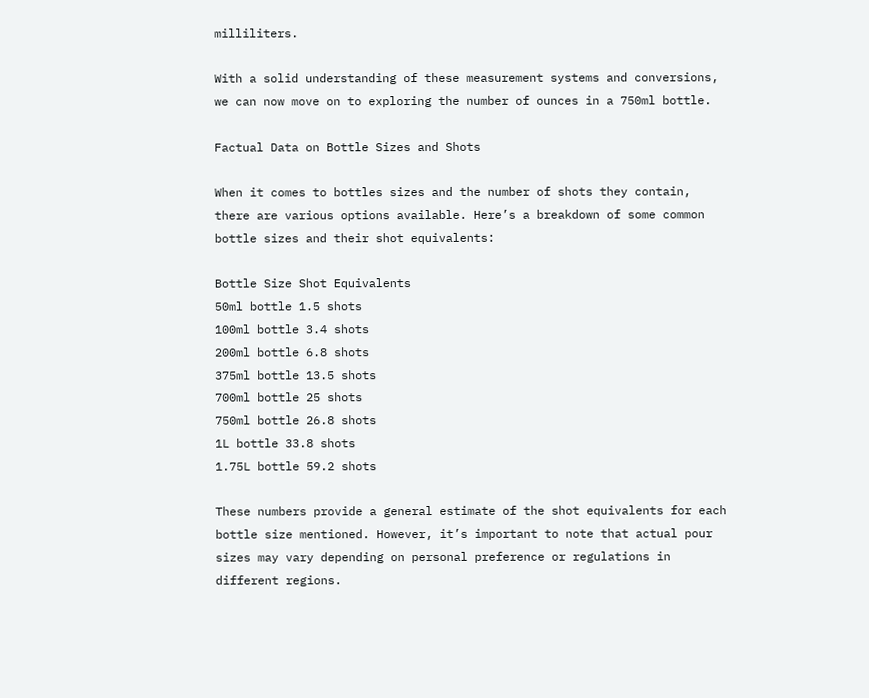milliliters.

With a solid understanding of these measurement systems and conversions, we can now move on to exploring the number of ounces in a 750ml bottle.

Factual Data on Bottle Sizes and Shots

When it comes to bottles sizes and the number of shots they contain, there are various options available. Here’s a breakdown of some common bottle sizes and their shot equivalents:

Bottle Size Shot Equivalents
50ml bottle 1.5 shots
100ml bottle 3.4 shots
200ml bottle 6.8 shots
375ml bottle 13.5 shots
700ml bottle 25 shots
750ml bottle 26.8 shots
1L bottle 33.8 shots
1.75L bottle 59.2 shots

These numbers provide a general estimate of the shot equivalents for each bottle size mentioned. However, it’s important to note that actual pour sizes may vary depending on personal preference or regulations in different regions.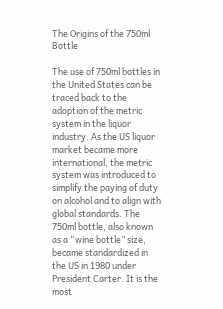The Origins of the 750ml Bottle

The use of 750ml bottles in the United States can be traced back to the adoption of the metric system in the liquor industry. As the US liquor market became more international, the metric system was introduced to simplify the paying of duty on alcohol and to align with global standards. The 750ml bottle, also known as a “wine bottle” size, became standardized in the US in 1980 under President Carter. It is the most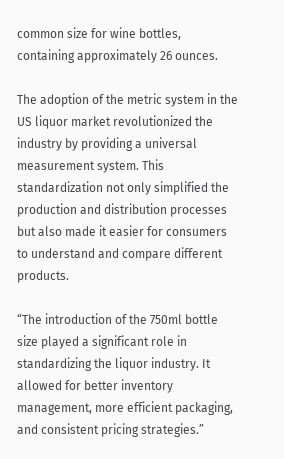common size for wine bottles, containing approximately 26 ounces.

The adoption of the metric system in the US liquor market revolutionized the industry by providing a universal measurement system. This standardization not only simplified the production and distribution processes but also made it easier for consumers to understand and compare different products.

“The introduction of the 750ml bottle size played a significant role in standardizing the liquor industry. It allowed for better inventory management, more efficient packaging, and consistent pricing strategies.”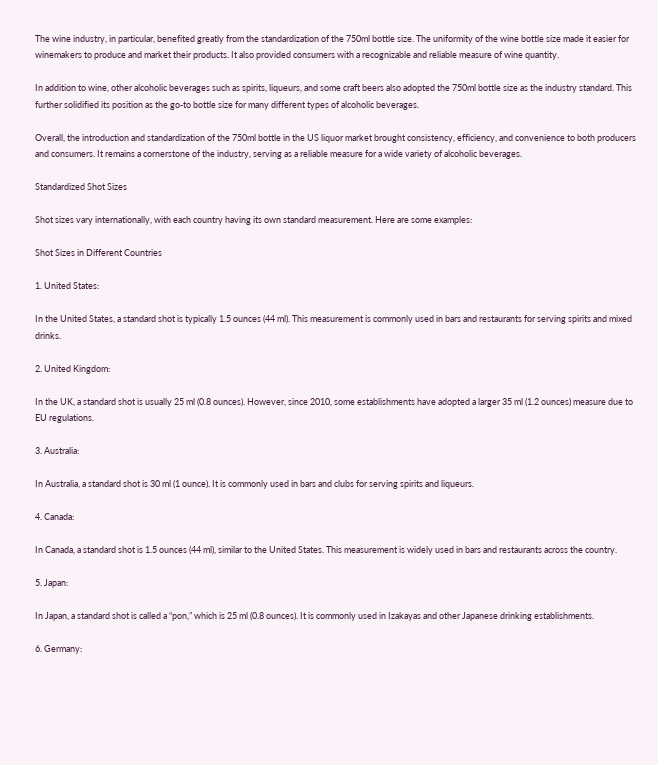The wine industry, in particular, benefited greatly from the standardization of the 750ml bottle size. The uniformity of the wine bottle size made it easier for winemakers to produce and market their products. It also provided consumers with a recognizable and reliable measure of wine quantity.

In addition to wine, other alcoholic beverages such as spirits, liqueurs, and some craft beers also adopted the 750ml bottle size as the industry standard. This further solidified its position as the go-to bottle size for many different types of alcoholic beverages.

Overall, the introduction and standardization of the 750ml bottle in the US liquor market brought consistency, efficiency, and convenience to both producers and consumers. It remains a cornerstone of the industry, serving as a reliable measure for a wide variety of alcoholic beverages.

Standardized Shot Sizes

Shot sizes vary internationally, with each country having its own standard measurement. Here are some examples:

Shot Sizes in Different Countries

1. United States:

In the United States, a standard shot is typically 1.5 ounces (44 ml). This measurement is commonly used in bars and restaurants for serving spirits and mixed drinks.

2. United Kingdom:

In the UK, a standard shot is usually 25 ml (0.8 ounces). However, since 2010, some establishments have adopted a larger 35 ml (1.2 ounces) measure due to EU regulations.

3. Australia:

In Australia, a standard shot is 30 ml (1 ounce). It is commonly used in bars and clubs for serving spirits and liqueurs.

4. Canada:

In Canada, a standard shot is 1.5 ounces (44 ml), similar to the United States. This measurement is widely used in bars and restaurants across the country.

5. Japan:

In Japan, a standard shot is called a “pon,” which is 25 ml (0.8 ounces). It is commonly used in Izakayas and other Japanese drinking establishments.

6. Germany: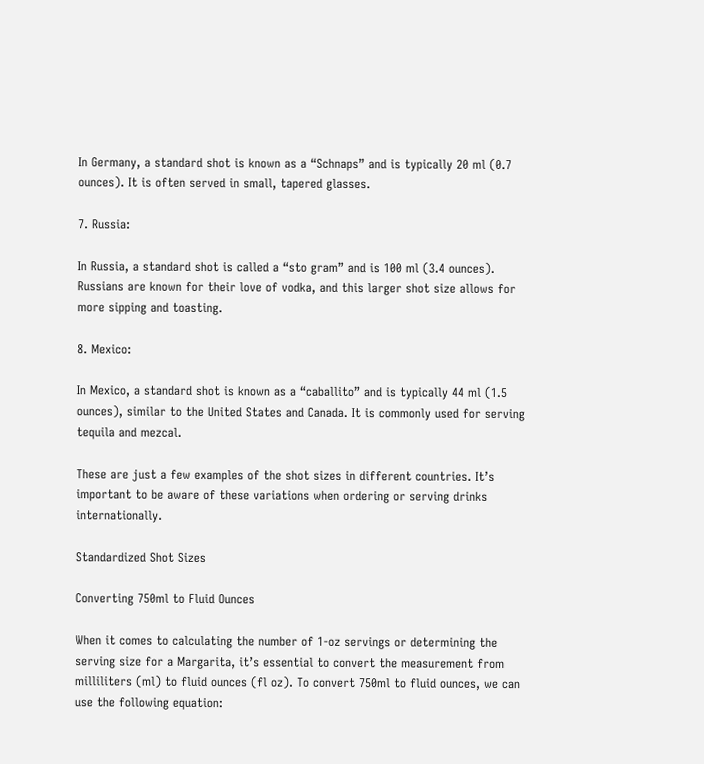In Germany, a standard shot is known as a “Schnaps” and is typically 20 ml (0.7 ounces). It is often served in small, tapered glasses.

7. Russia:

In Russia, a standard shot is called a “sto gram” and is 100 ml (3.4 ounces). Russians are known for their love of vodka, and this larger shot size allows for more sipping and toasting.

8. Mexico:

In Mexico, a standard shot is known as a “caballito” and is typically 44 ml (1.5 ounces), similar to the United States and Canada. It is commonly used for serving tequila and mezcal.

These are just a few examples of the shot sizes in different countries. It’s important to be aware of these variations when ordering or serving drinks internationally.

Standardized Shot Sizes

Converting 750ml to Fluid Ounces

When it comes to calculating the number of 1-oz servings or determining the serving size for a Margarita, it’s essential to convert the measurement from milliliters (ml) to fluid ounces (fl oz). To convert 750ml to fluid ounces, we can use the following equation: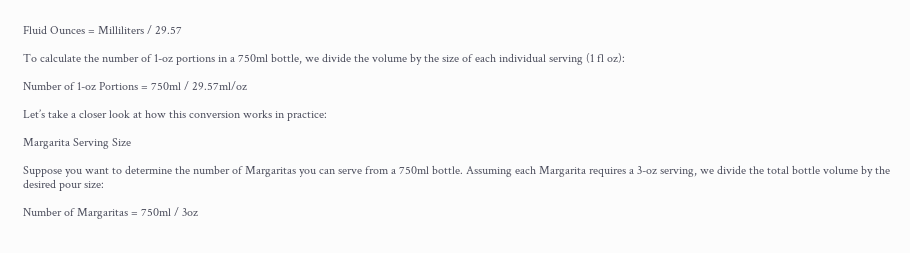Fluid Ounces = Milliliters / 29.57

To calculate the number of 1-oz portions in a 750ml bottle, we divide the volume by the size of each individual serving (1 fl oz):

Number of 1-oz Portions = 750ml / 29.57ml/oz

Let’s take a closer look at how this conversion works in practice:

Margarita Serving Size

Suppose you want to determine the number of Margaritas you can serve from a 750ml bottle. Assuming each Margarita requires a 3-oz serving, we divide the total bottle volume by the desired pour size:

Number of Margaritas = 750ml / 3oz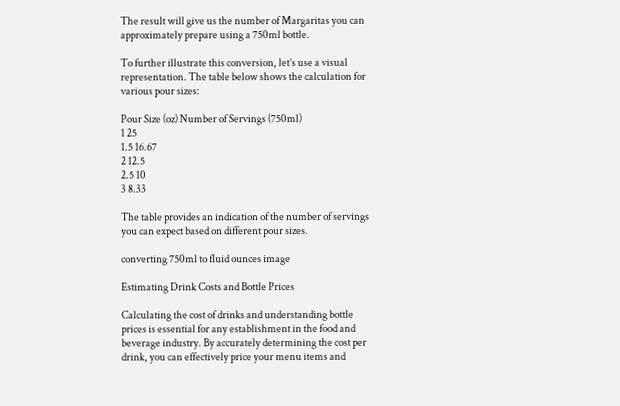The result will give us the number of Margaritas you can approximately prepare using a 750ml bottle.

To further illustrate this conversion, let’s use a visual representation. The table below shows the calculation for various pour sizes:

Pour Size (oz) Number of Servings (750ml)
1 25
1.5 16.67
2 12.5
2.5 10
3 8.33

The table provides an indication of the number of servings you can expect based on different pour sizes.

converting 750ml to fluid ounces image

Estimating Drink Costs and Bottle Prices

Calculating the cost of drinks and understanding bottle prices is essential for any establishment in the food and beverage industry. By accurately determining the cost per drink, you can effectively price your menu items and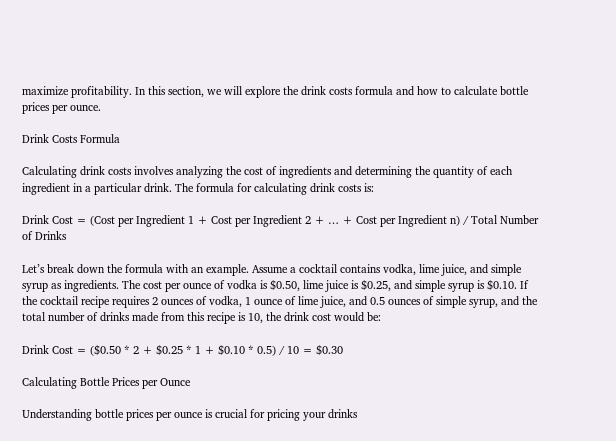maximize profitability. In this section, we will explore the drink costs formula and how to calculate bottle prices per ounce.

Drink Costs Formula

Calculating drink costs involves analyzing the cost of ingredients and determining the quantity of each ingredient in a particular drink. The formula for calculating drink costs is:

Drink Cost = (Cost per Ingredient 1 + Cost per Ingredient 2 + … + Cost per Ingredient n) / Total Number of Drinks

Let’s break down the formula with an example. Assume a cocktail contains vodka, lime juice, and simple syrup as ingredients. The cost per ounce of vodka is $0.50, lime juice is $0.25, and simple syrup is $0.10. If the cocktail recipe requires 2 ounces of vodka, 1 ounce of lime juice, and 0.5 ounces of simple syrup, and the total number of drinks made from this recipe is 10, the drink cost would be:

Drink Cost = ($0.50 * 2 + $0.25 * 1 + $0.10 * 0.5) / 10 = $0.30

Calculating Bottle Prices per Ounce

Understanding bottle prices per ounce is crucial for pricing your drinks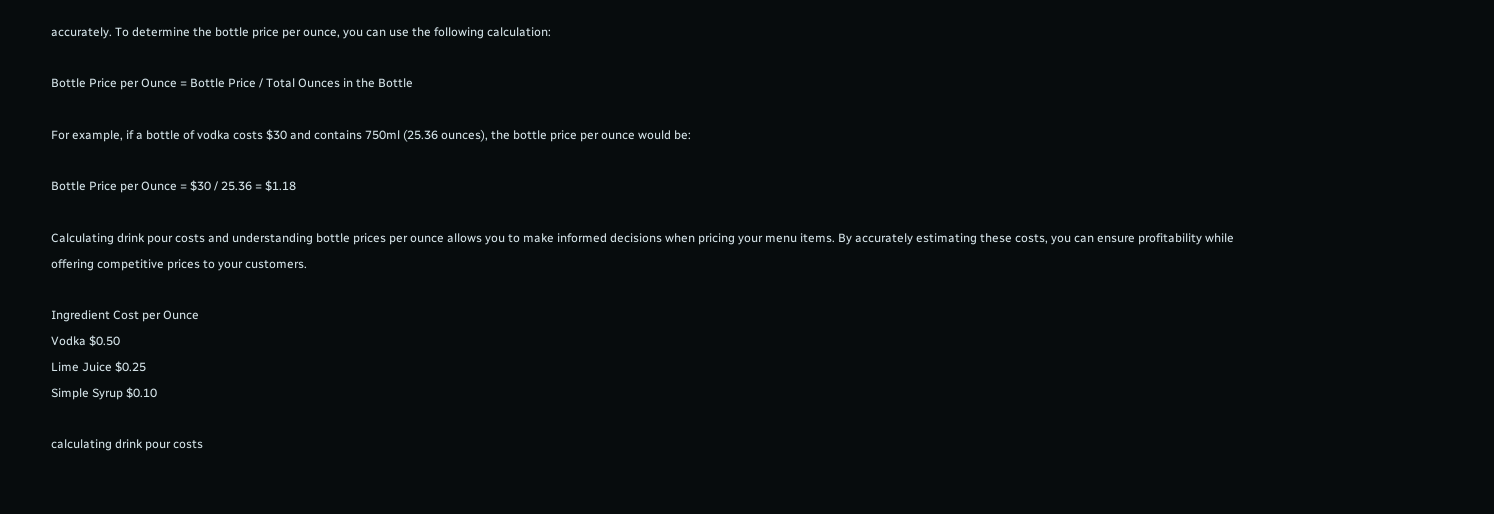accurately. To determine the bottle price per ounce, you can use the following calculation:

Bottle Price per Ounce = Bottle Price / Total Ounces in the Bottle

For example, if a bottle of vodka costs $30 and contains 750ml (25.36 ounces), the bottle price per ounce would be:

Bottle Price per Ounce = $30 / 25.36 = $1.18

Calculating drink pour costs and understanding bottle prices per ounce allows you to make informed decisions when pricing your menu items. By accurately estimating these costs, you can ensure profitability while offering competitive prices to your customers.

Ingredient Cost per Ounce
Vodka $0.50
Lime Juice $0.25
Simple Syrup $0.10

calculating drink pour costs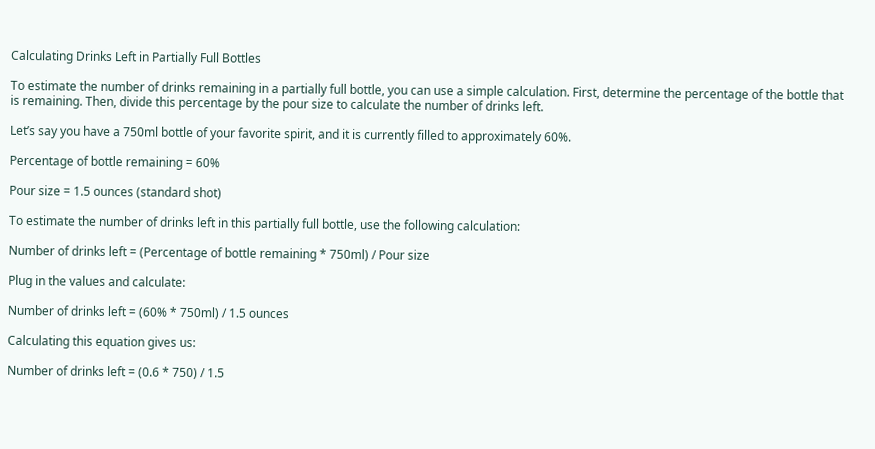Calculating Drinks Left in Partially Full Bottles

To estimate the number of drinks remaining in a partially full bottle, you can use a simple calculation. First, determine the percentage of the bottle that is remaining. Then, divide this percentage by the pour size to calculate the number of drinks left.

Let’s say you have a 750ml bottle of your favorite spirit, and it is currently filled to approximately 60%.

Percentage of bottle remaining = 60%

Pour size = 1.5 ounces (standard shot)

To estimate the number of drinks left in this partially full bottle, use the following calculation:

Number of drinks left = (Percentage of bottle remaining * 750ml) / Pour size

Plug in the values and calculate:

Number of drinks left = (60% * 750ml) / 1.5 ounces

Calculating this equation gives us:

Number of drinks left = (0.6 * 750) / 1.5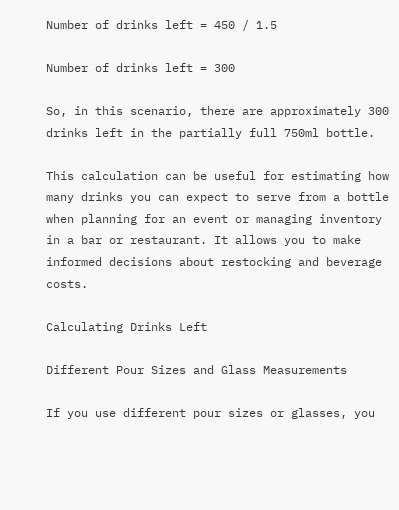Number of drinks left = 450 / 1.5

Number of drinks left = 300

So, in this scenario, there are approximately 300 drinks left in the partially full 750ml bottle.

This calculation can be useful for estimating how many drinks you can expect to serve from a bottle when planning for an event or managing inventory in a bar or restaurant. It allows you to make informed decisions about restocking and beverage costs.

Calculating Drinks Left

Different Pour Sizes and Glass Measurements

If you use different pour sizes or glasses, you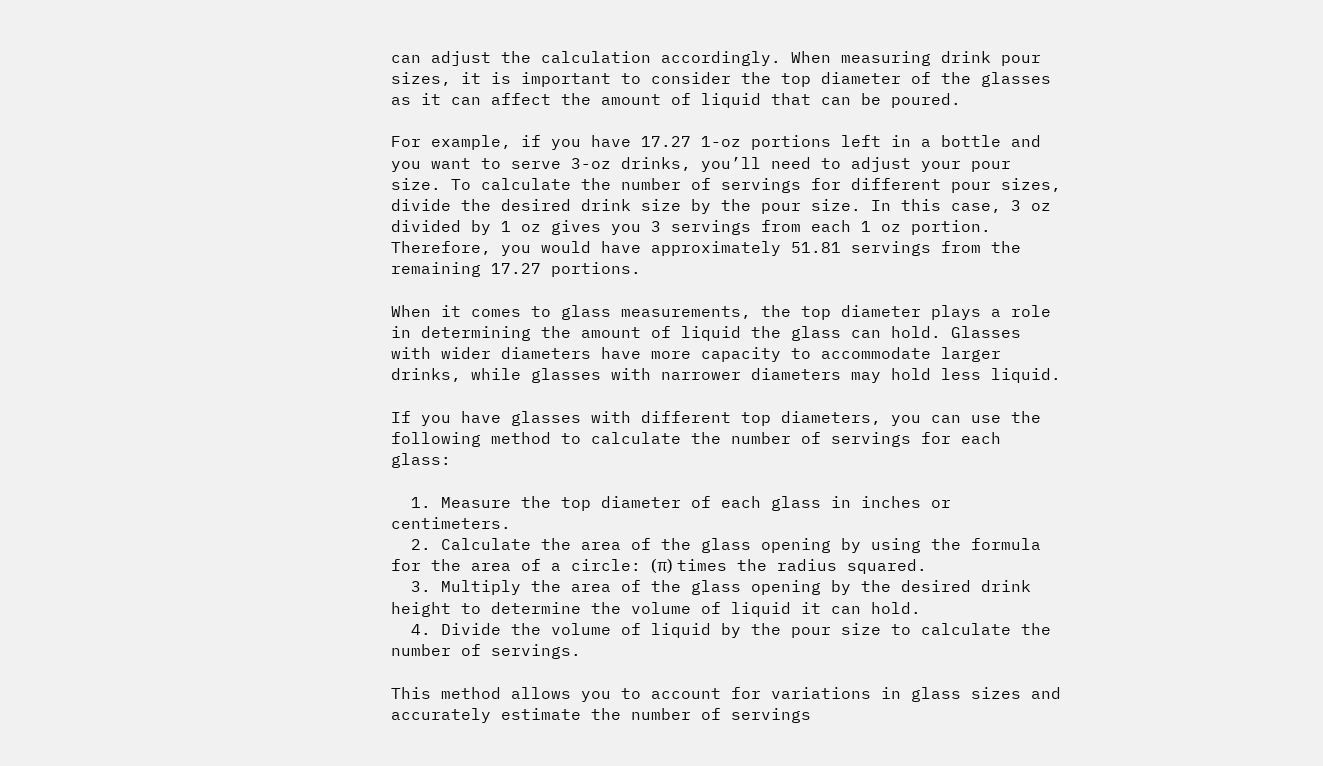can adjust the calculation accordingly. When measuring drink pour sizes, it is important to consider the top diameter of the glasses as it can affect the amount of liquid that can be poured.

For example, if you have 17.27 1-oz portions left in a bottle and you want to serve 3-oz drinks, you’ll need to adjust your pour size. To calculate the number of servings for different pour sizes, divide the desired drink size by the pour size. In this case, 3 oz divided by 1 oz gives you 3 servings from each 1 oz portion. Therefore, you would have approximately 51.81 servings from the remaining 17.27 portions.

When it comes to glass measurements, the top diameter plays a role in determining the amount of liquid the glass can hold. Glasses with wider diameters have more capacity to accommodate larger drinks, while glasses with narrower diameters may hold less liquid.

If you have glasses with different top diameters, you can use the following method to calculate the number of servings for each glass:

  1. Measure the top diameter of each glass in inches or centimeters.
  2. Calculate the area of the glass opening by using the formula for the area of a circle: (π) times the radius squared.
  3. Multiply the area of the glass opening by the desired drink height to determine the volume of liquid it can hold.
  4. Divide the volume of liquid by the pour size to calculate the number of servings.

This method allows you to account for variations in glass sizes and accurately estimate the number of servings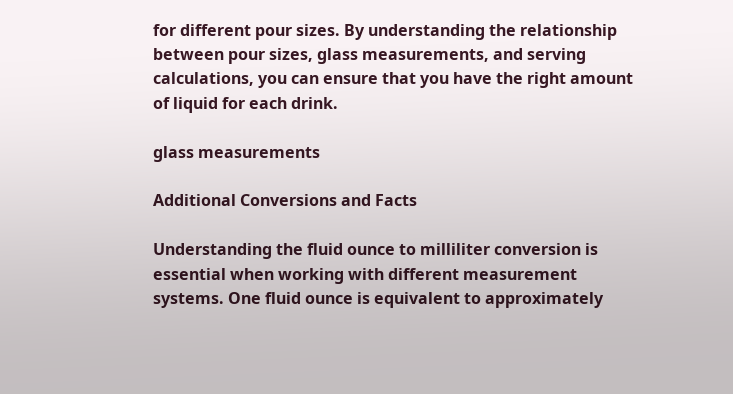for different pour sizes. By understanding the relationship between pour sizes, glass measurements, and serving calculations, you can ensure that you have the right amount of liquid for each drink.

glass measurements

Additional Conversions and Facts

Understanding the fluid ounce to milliliter conversion is essential when working with different measurement systems. One fluid ounce is equivalent to approximately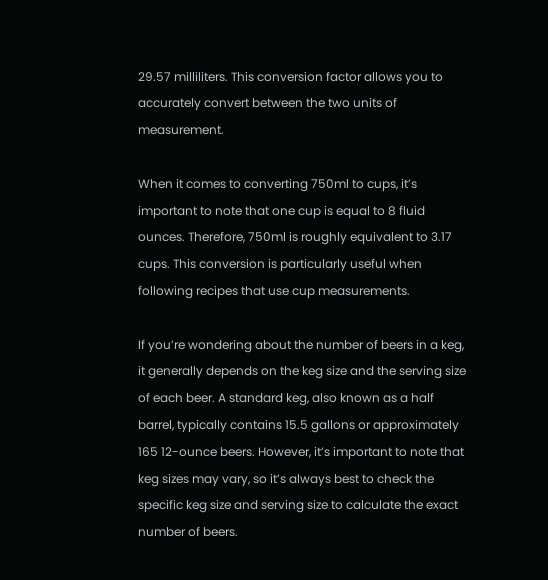29.57 milliliters. This conversion factor allows you to accurately convert between the two units of measurement.

When it comes to converting 750ml to cups, it’s important to note that one cup is equal to 8 fluid ounces. Therefore, 750ml is roughly equivalent to 3.17 cups. This conversion is particularly useful when following recipes that use cup measurements.

If you’re wondering about the number of beers in a keg, it generally depends on the keg size and the serving size of each beer. A standard keg, also known as a half barrel, typically contains 15.5 gallons or approximately 165 12-ounce beers. However, it’s important to note that keg sizes may vary, so it’s always best to check the specific keg size and serving size to calculate the exact number of beers.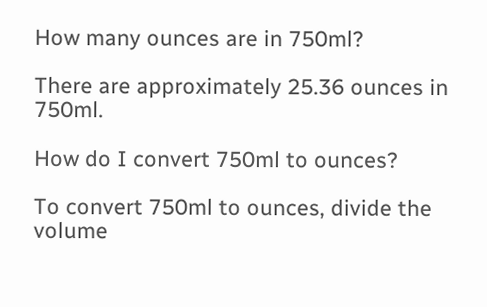How many ounces are in 750ml?

There are approximately 25.36 ounces in 750ml.

How do I convert 750ml to ounces?

To convert 750ml to ounces, divide the volume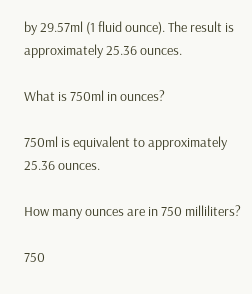by 29.57ml (1 fluid ounce). The result is approximately 25.36 ounces.

What is 750ml in ounces?

750ml is equivalent to approximately 25.36 ounces.

How many ounces are in 750 milliliters?

750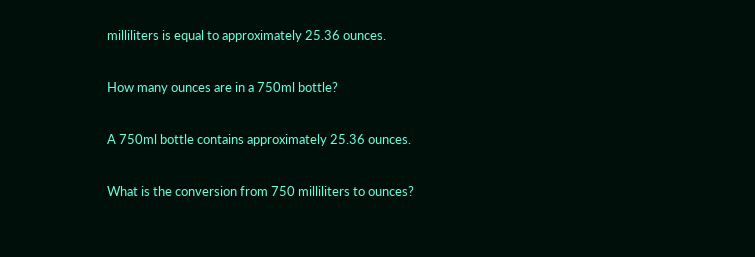milliliters is equal to approximately 25.36 ounces.

How many ounces are in a 750ml bottle?

A 750ml bottle contains approximately 25.36 ounces.

What is the conversion from 750 milliliters to ounces?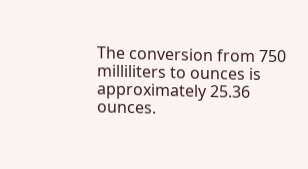The conversion from 750 milliliters to ounces is approximately 25.36 ounces.